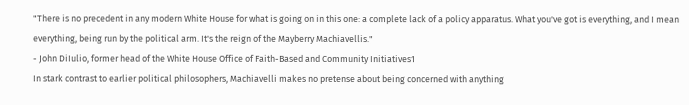"There is no precedent in any modern White House for what is going on in this one: a complete lack of a policy apparatus. What you've got is everything, and I mean everything, being run by the political arm. It's the reign of the Mayberry Machiavellis."
- John DiIulio, former head of the White House Office of Faith-Based and Community Initiatives1
In stark contrast to earlier political philosophers, Machiavelli makes no pretense about being concerned with anything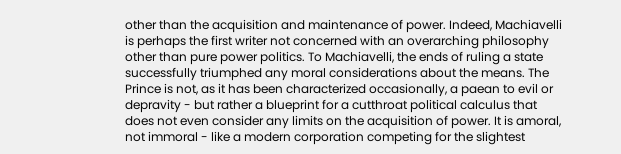other than the acquisition and maintenance of power. Indeed, Machiavelli is perhaps the first writer not concerned with an overarching philosophy other than pure power politics. To Machiavelli, the ends of ruling a state successfully triumphed any moral considerations about the means. The Prince is not, as it has been characterized occasionally, a paean to evil or depravity - but rather a blueprint for a cutthroat political calculus that does not even consider any limits on the acquisition of power. It is amoral, not immoral - like a modern corporation competing for the slightest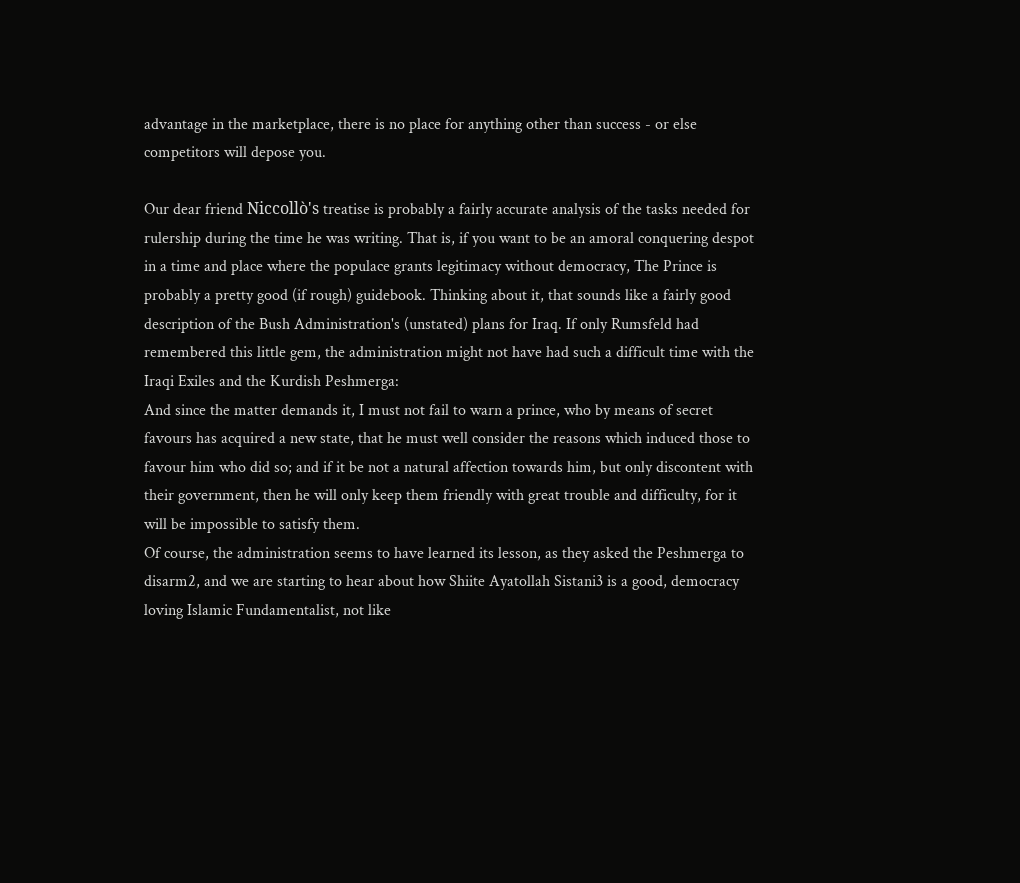advantage in the marketplace, there is no place for anything other than success - or else competitors will depose you.

Our dear friend Niccollò's treatise is probably a fairly accurate analysis of the tasks needed for rulership during the time he was writing. That is, if you want to be an amoral conquering despot in a time and place where the populace grants legitimacy without democracy, The Prince is probably a pretty good (if rough) guidebook. Thinking about it, that sounds like a fairly good description of the Bush Administration's (unstated) plans for Iraq. If only Rumsfeld had remembered this little gem, the administration might not have had such a difficult time with the Iraqi Exiles and the Kurdish Peshmerga:
And since the matter demands it, I must not fail to warn a prince, who by means of secret favours has acquired a new state, that he must well consider the reasons which induced those to favour him who did so; and if it be not a natural affection towards him, but only discontent with their government, then he will only keep them friendly with great trouble and difficulty, for it will be impossible to satisfy them.
Of course, the administration seems to have learned its lesson, as they asked the Peshmerga to disarm2, and we are starting to hear about how Shiite Ayatollah Sistani3 is a good, democracy loving Islamic Fundamentalist, not like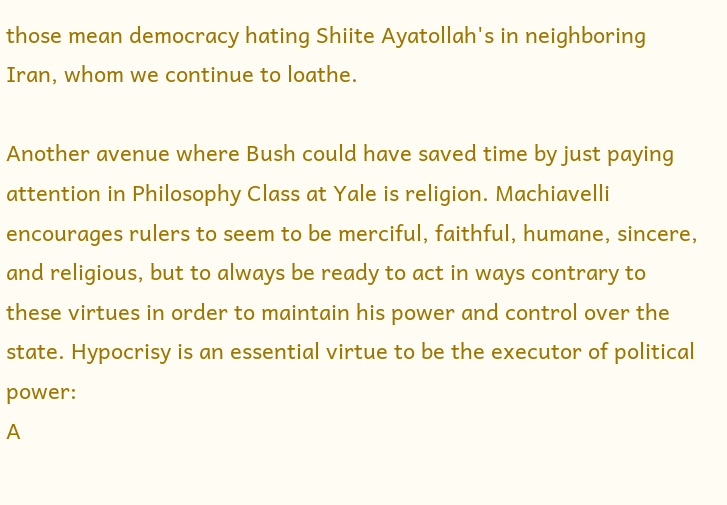those mean democracy hating Shiite Ayatollah's in neighboring Iran, whom we continue to loathe.

Another avenue where Bush could have saved time by just paying attention in Philosophy Class at Yale is religion. Machiavelli encourages rulers to seem to be merciful, faithful, humane, sincere, and religious, but to always be ready to act in ways contrary to these virtues in order to maintain his power and control over the state. Hypocrisy is an essential virtue to be the executor of political power:
A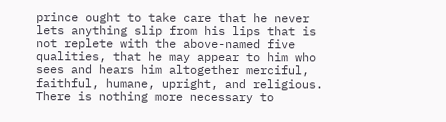prince ought to take care that he never lets anything slip from his lips that is not replete with the above-named five qualities, that he may appear to him who sees and hears him altogether merciful, faithful, humane, upright, and religious. There is nothing more necessary to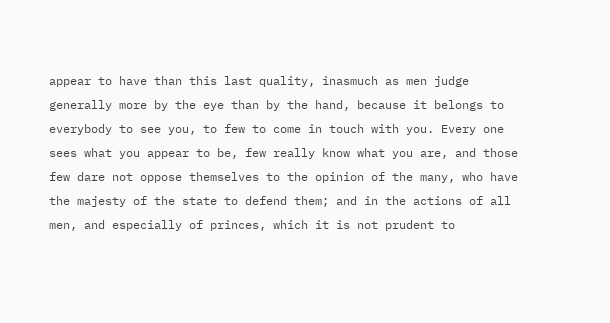appear to have than this last quality, inasmuch as men judge generally more by the eye than by the hand, because it belongs to everybody to see you, to few to come in touch with you. Every one sees what you appear to be, few really know what you are, and those few dare not oppose themselves to the opinion of the many, who have the majesty of the state to defend them; and in the actions of all men, and especially of princes, which it is not prudent to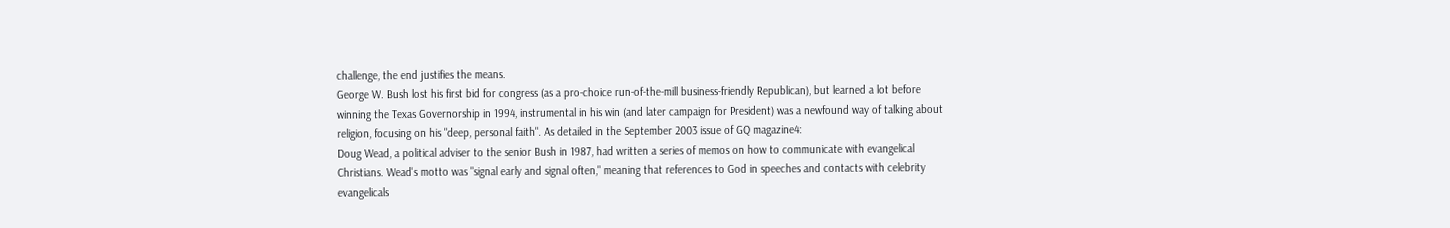challenge, the end justifies the means.
George W. Bush lost his first bid for congress (as a pro-choice run-of-the-mill business-friendly Republican), but learned a lot before winning the Texas Governorship in 1994, instrumental in his win (and later campaign for President) was a newfound way of talking about religion, focusing on his "deep, personal faith". As detailed in the September 2003 issue of GQ magazine4:
Doug Wead, a political adviser to the senior Bush in 1987, had written a series of memos on how to communicate with evangelical Christians. Wead's motto was "signal early and signal often," meaning that references to God in speeches and contacts with celebrity evangelicals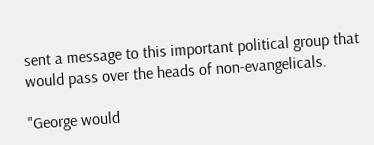sent a message to this important political group that would pass over the heads of non-evangelicals.

"George would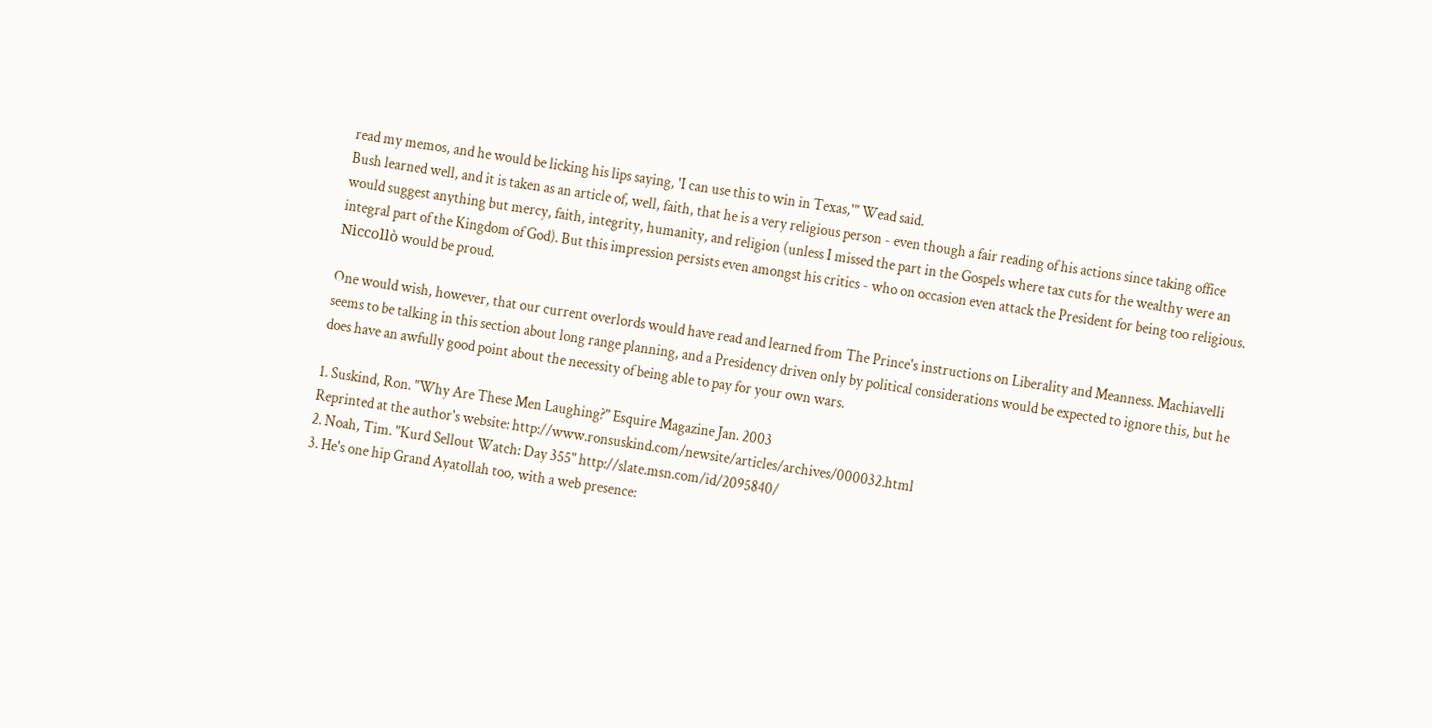read my memos, and he would be licking his lips saying, 'I can use this to win in Texas,'" Wead said.
Bush learned well, and it is taken as an article of, well, faith, that he is a very religious person - even though a fair reading of his actions since taking office would suggest anything but mercy, faith, integrity, humanity, and religion (unless I missed the part in the Gospels where tax cuts for the wealthy were an integral part of the Kingdom of God). But this impression persists even amongst his critics - who on occasion even attack the President for being too religious. Niccollò would be proud.

One would wish, however, that our current overlords would have read and learned from The Prince's instructions on Liberality and Meanness. Machiavelli seems to be talking in this section about long range planning, and a Presidency driven only by political considerations would be expected to ignore this, but he does have an awfully good point about the necessity of being able to pay for your own wars.

1. Suskind, Ron. "Why Are These Men Laughing?" Esquire Magazine Jan. 2003
Reprinted at the author's website: http://www.ronsuskind.com/newsite/articles/archives/000032.html
2. Noah, Tim. "Kurd Sellout Watch: Day 355" http://slate.msn.com/id/2095840/
3. He's one hip Grand Ayatollah too, with a web presence: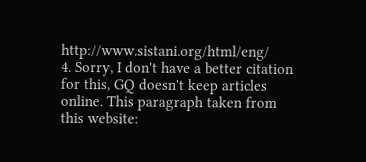http://www.sistani.org/html/eng/
4. Sorry, I don't have a better citation for this, GQ doesn't keep articles online. This paragraph taken from this website: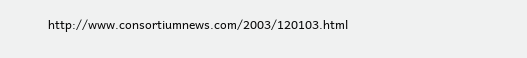http://www.consortiumnews.com/2003/120103.html